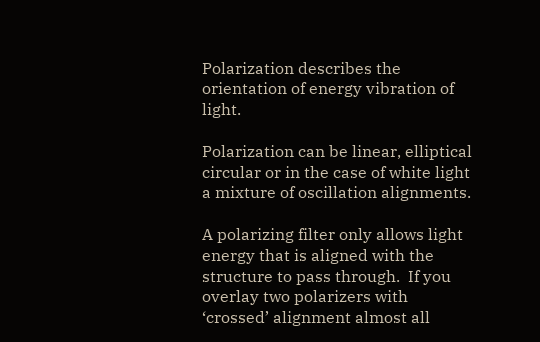Polarization describes the orientation of energy vibration of light.

Polarization can be linear, elliptical circular or in the case of white light a mixture of oscillation alignments.

A polarizing filter only allows light energy that is aligned with the structure to pass through.  If you overlay two polarizers with ‘crossed’ alignment almost all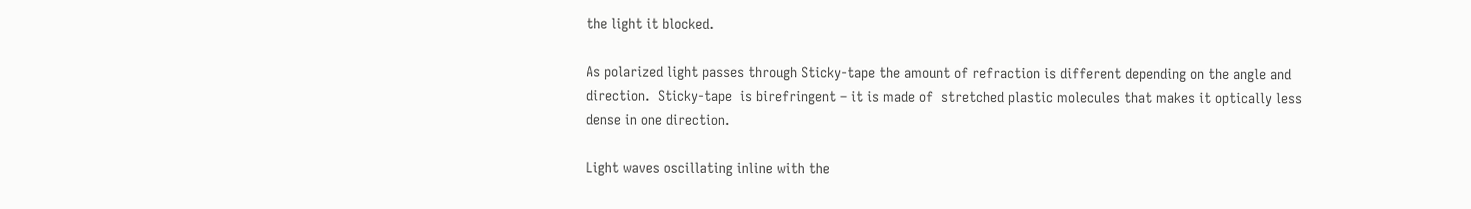the light it blocked.

As polarized light passes through Sticky-tape the amount of refraction is different depending on the angle and direction.  Sticky-tape  is birefringent – it is made of  stretched plastic molecules that makes it optically less dense in one direction.

Light waves oscillating inline with the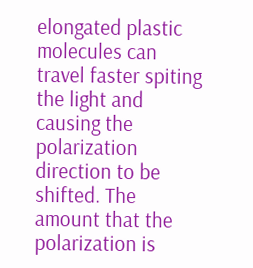elongated plastic molecules can travel faster spiting the light and causing the polarization direction to be shifted. The amount that the polarization is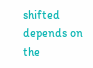shifted depends on the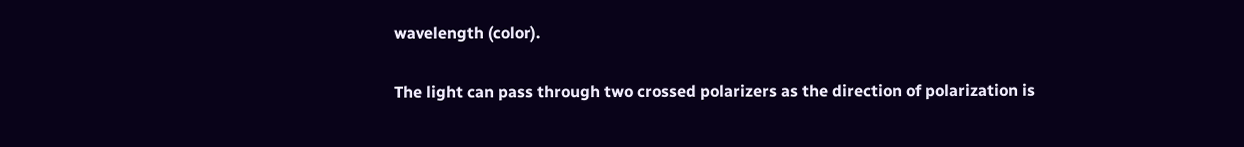wavelength (color).

The light can pass through two crossed polarizers as the direction of polarization is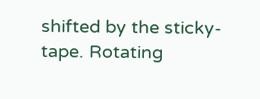shifted by the sticky-tape. Rotating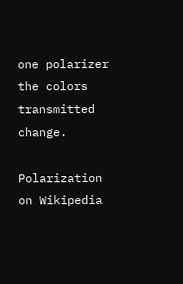one polarizer the colors transmitted change.

Polarization on Wikipedia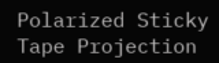Polarized Sticky Tape Projection